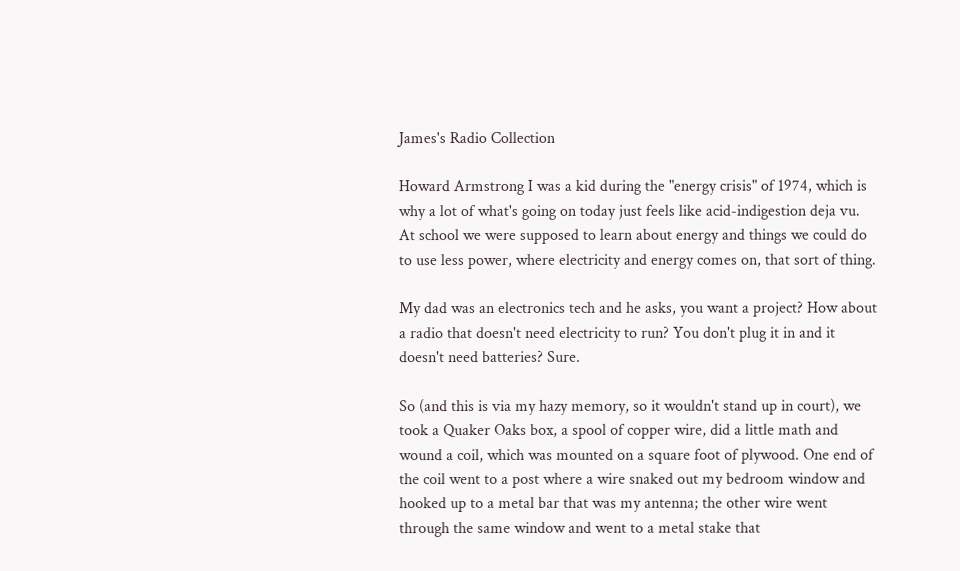James's Radio Collection

Howard Armstrong I was a kid during the "energy crisis" of 1974, which is why a lot of what's going on today just feels like acid-indigestion deja vu. At school we were supposed to learn about energy and things we could do to use less power, where electricity and energy comes on, that sort of thing.

My dad was an electronics tech and he asks, you want a project? How about a radio that doesn't need electricity to run? You don't plug it in and it doesn't need batteries? Sure.

So (and this is via my hazy memory, so it wouldn't stand up in court), we took a Quaker Oaks box, a spool of copper wire, did a little math and wound a coil, which was mounted on a square foot of plywood. One end of the coil went to a post where a wire snaked out my bedroom window and hooked up to a metal bar that was my antenna; the other wire went through the same window and went to a metal stake that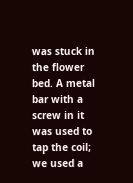was stuck in the flower bed. A metal bar with a screw in it was used to tap the coil; we used a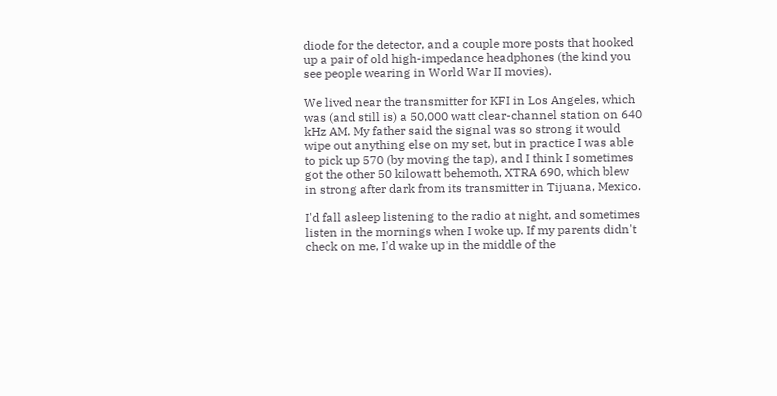diode for the detector, and a couple more posts that hooked up a pair of old high-impedance headphones (the kind you see people wearing in World War II movies).

We lived near the transmitter for KFI in Los Angeles, which was (and still is) a 50,000 watt clear-channel station on 640 kHz AM. My father said the signal was so strong it would wipe out anything else on my set, but in practice I was able to pick up 570 (by moving the tap), and I think I sometimes got the other 50 kilowatt behemoth, XTRA 690, which blew in strong after dark from its transmitter in Tijuana, Mexico.

I'd fall asleep listening to the radio at night, and sometimes listen in the mornings when I woke up. If my parents didn't check on me, I'd wake up in the middle of the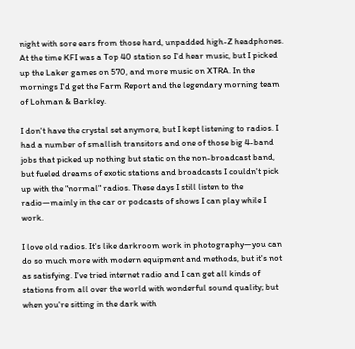night with sore ears from those hard, unpadded high-Z headphones. At the time KFI was a Top 40 station so I'd hear music, but I picked up the Laker games on 570, and more music on XTRA. In the mornings I'd get the Farm Report and the legendary morning team of Lohman & Barkley.

I don't have the crystal set anymore, but I kept listening to radios. I had a number of smallish transitors and one of those big 4-band jobs that picked up nothing but static on the non-broadcast band, but fueled dreams of exotic stations and broadcasts I couldn't pick up with the "normal" radios. These days I still listen to the radio—mainly in the car or podcasts of shows I can play while I work.

I love old radios. It's like darkroom work in photography—you can do so much more with modern equipment and methods, but it's not as satisfying. I've tried internet radio and I can get all kinds of stations from all over the world with wonderful sound quality; but when you're sitting in the dark with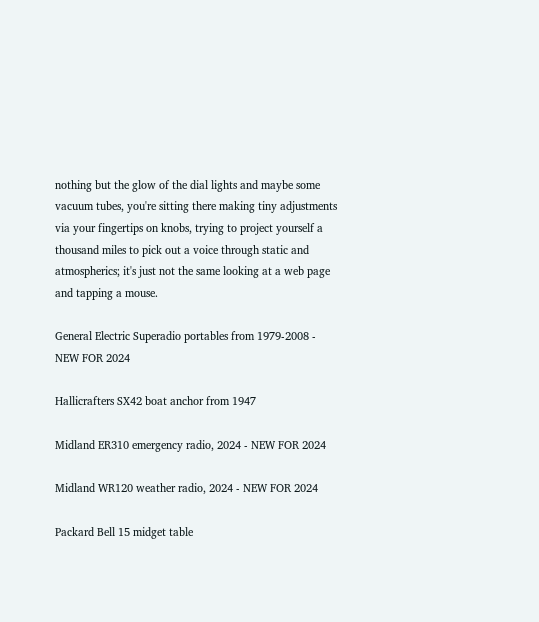nothing but the glow of the dial lights and maybe some vacuum tubes, you're sitting there making tiny adjustments via your fingertips on knobs, trying to project yourself a thousand miles to pick out a voice through static and atmospherics; it's just not the same looking at a web page and tapping a mouse.

General Electric Superadio portables from 1979-2008 - NEW FOR 2024

Hallicrafters SX42 boat anchor from 1947

Midland ER310 emergency radio, 2024 - NEW FOR 2024

Midland WR120 weather radio, 2024 - NEW FOR 2024

Packard Bell 15 midget table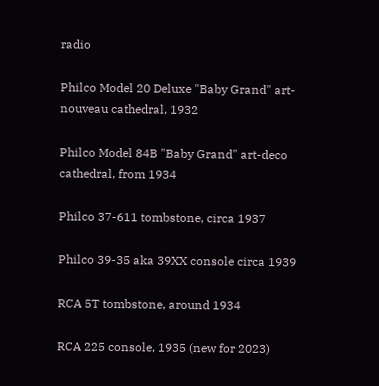radio

Philco Model 20 Deluxe "Baby Grand" art-nouveau cathedral, 1932

Philco Model 84B "Baby Grand" art-deco cathedral, from 1934

Philco 37-611 tombstone, circa 1937

Philco 39-35 aka 39XX console circa 1939

RCA 5T tombstone, around 1934

RCA 225 console, 1935 (new for 2023)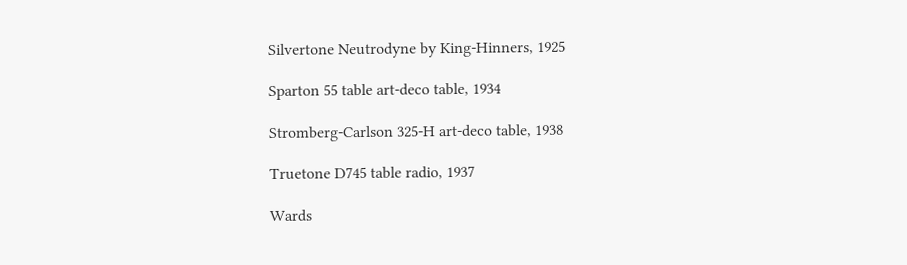Silvertone Neutrodyne by King-Hinners, 1925

Sparton 55 table art-deco table, 1934

Stromberg-Carlson 325-H art-deco table, 1938

Truetone D745 table radio, 1937

Wards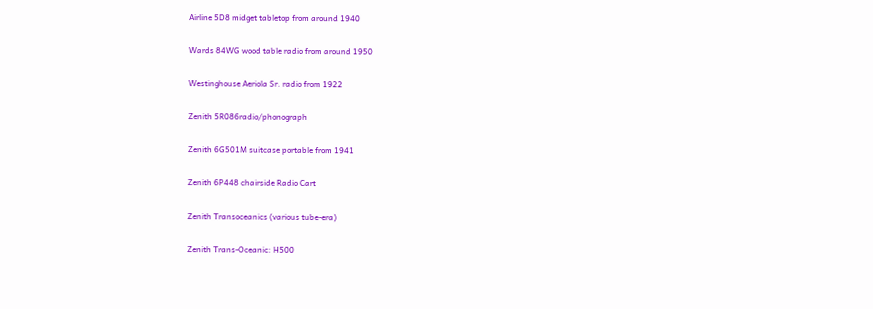Airline 5D8 midget tabletop from around 1940

Wards 84WG wood table radio from around 1950

Westinghouse Aeriola Sr. radio from 1922

Zenith 5R086radio/phonograph

Zenith 6G501M suitcase portable from 1941

Zenith 6P448 chairside Radio Cart

Zenith Transoceanics (various tube-era)

Zenith Trans-Oceanic: H500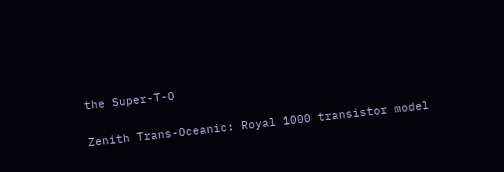the Super-T-O

Zenith Trans-Oceanic: Royal 1000 transistor model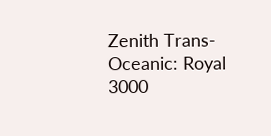Zenith Trans-Oceanic: Royal 3000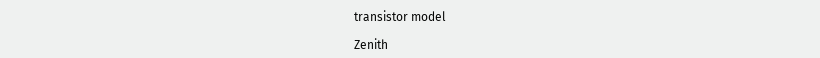transistor model

Zenith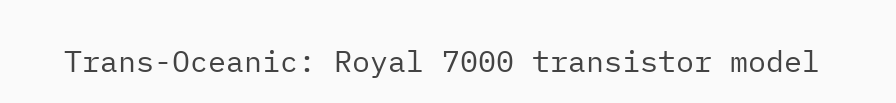Trans-Oceanic: Royal 7000 transistor model